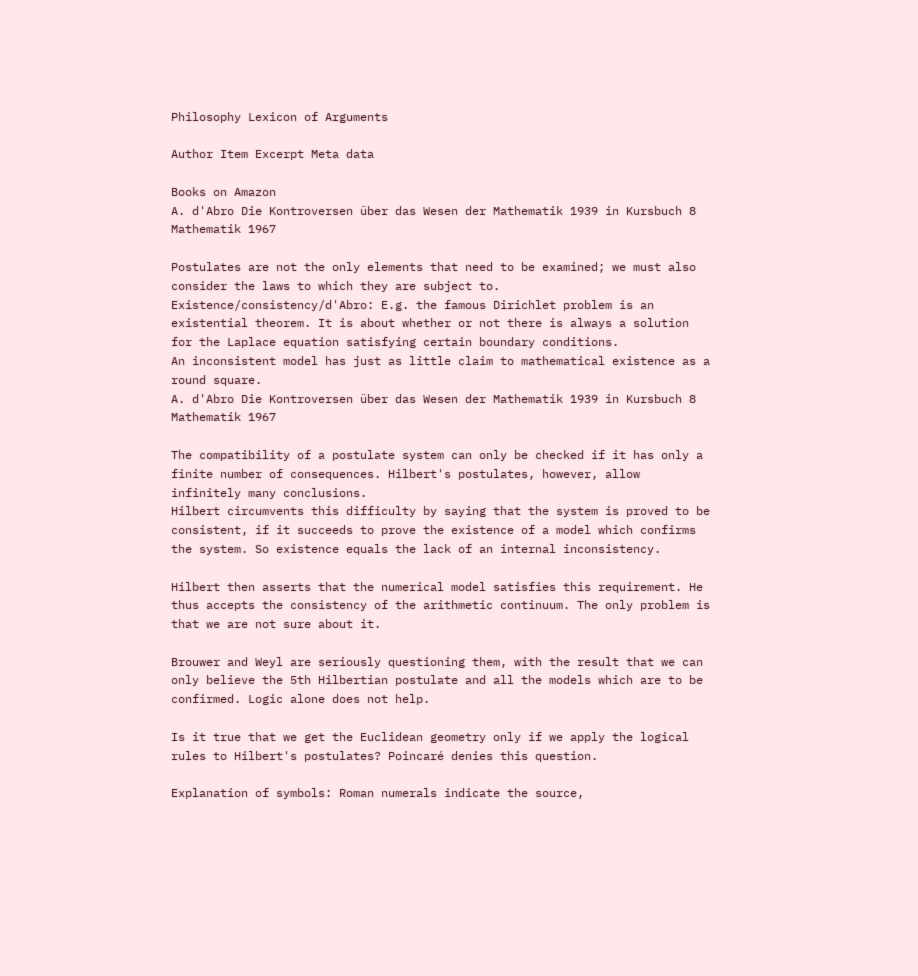Philosophy Lexicon of Arguments

Author Item Excerpt Meta data

Books on Amazon
A. d'Abro Die Kontroversen über das Wesen der Mathematik 1939 in Kursbuch 8 Mathematik 1967

Postulates are not the only elements that need to be examined; we must also consider the laws to which they are subject to.
Existence/consistency/d'Abro: E.g. the famous Dirichlet problem is an existential theorem. It is about whether or not there is always a solution for the Laplace equation satisfying certain boundary conditions.
An inconsistent model has just as little claim to mathematical existence as a round square.
A. d'Abro Die Kontroversen über das Wesen der Mathematik 1939 in Kursbuch 8 Mathematik 1967

The compatibility of a postulate system can only be checked if it has only a finite number of consequences. Hilbert's postulates, however, allow infinitely many conclusions.
Hilbert circumvents this difficulty by saying that the system is proved to be consistent, if it succeeds to prove the existence of a model which confirms the system. So existence equals the lack of an internal inconsistency.

Hilbert then asserts that the numerical model satisfies this requirement. He thus accepts the consistency of the arithmetic continuum. The only problem is that we are not sure about it.

Brouwer and Weyl are seriously questioning them, with the result that we can only believe the 5th Hilbertian postulate and all the models which are to be confirmed. Logic alone does not help.

Is it true that we get the Euclidean geometry only if we apply the logical rules to Hilbert's postulates? Poincaré denies this question.

Explanation of symbols: Roman numerals indicate the source,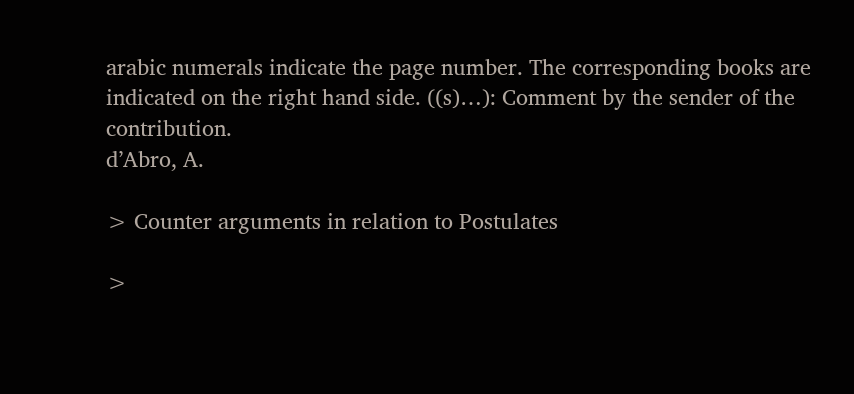arabic numerals indicate the page number. The corresponding books are indicated on the right hand side. ((s)…): Comment by the sender of the contribution.
d’Abro, A.

> Counter arguments in relation to Postulates

>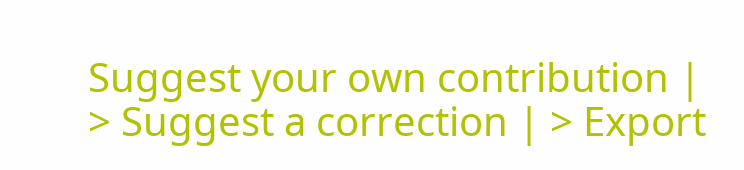Suggest your own contribution | > Suggest a correction | > Export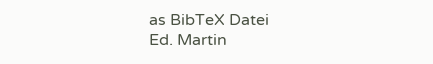as BibTeX Datei
Ed. Martin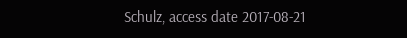Schulz, access date 2017-08-21